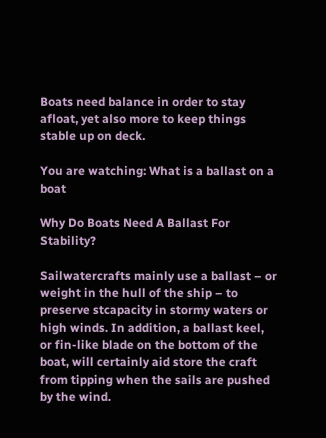Boats need balance in order to stay afloat, yet also more to keep things stable up on deck.

You are watching: What is a ballast on a boat

Why Do Boats Need A Ballast For Stability?

Sailwatercrafts mainly use a ballast – or weight in the hull of the ship – to preserve stcapacity in stormy waters or high winds. In addition, a ballast keel, or fin-like blade on the bottom of the boat, will certainly aid store the craft from tipping when the sails are pushed by the wind.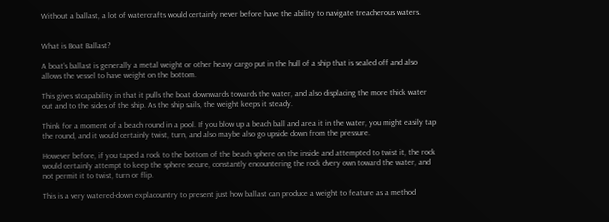Without a ballast, a lot of watercrafts would certainly never before have the ability to navigate treacherous waters.


What is Boat Ballast?

A boat’s ballast is generally a metal weight or other heavy cargo put in the hull of a ship that is sealed off and also allows the vessel to have weight on the bottom.

This gives stcapability in that it pulls the boat downwards towards the water, and also displacing the more thick water out and to the sides of the ship. As the ship sails, the weight keeps it steady.

Think for a moment of a beach round in a pool. If you blow up a beach ball and area it in the water, you might easily tap the round, and it would certainly twist, turn, and also maybe also go upside down from the pressure.

However before, if you taped a rock to the bottom of the beach sphere on the inside and attempted to twist it, the rock would certainly attempt to keep the sphere secure, constantly encountering the rock dvery own toward the water, and not permit it to twist, turn or flip.

This is a very watered-down explacountry to present just how ballast can produce a weight to feature as a method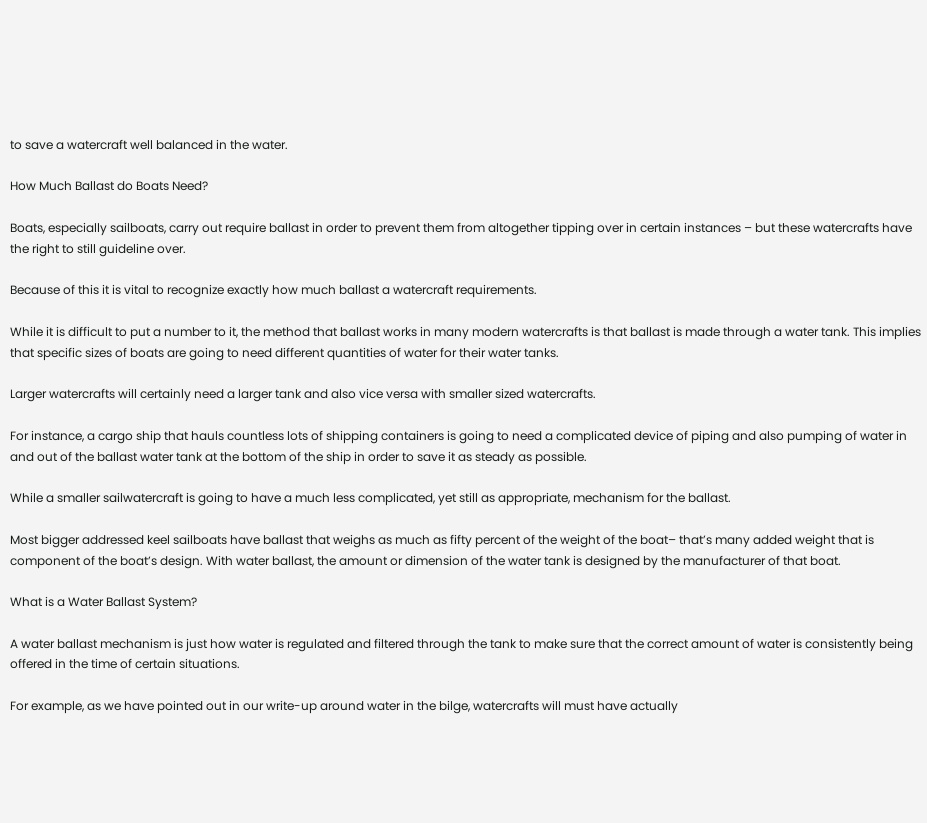to save a watercraft well balanced in the water.

How Much Ballast do Boats Need?

Boats, especially sailboats, carry out require ballast in order to prevent them from altogether tipping over in certain instances – but these watercrafts have the right to still guideline over.

Because of this it is vital to recognize exactly how much ballast a watercraft requirements.

While it is difficult to put a number to it, the method that ballast works in many modern watercrafts is that ballast is made through a water tank. This implies that specific sizes of boats are going to need different quantities of water for their water tanks.

Larger watercrafts will certainly need a larger tank and also vice versa with smaller sized watercrafts.

For instance, a cargo ship that hauls countless lots of shipping containers is going to need a complicated device of piping and also pumping of water in and out of the ballast water tank at the bottom of the ship in order to save it as steady as possible.

While a smaller sailwatercraft is going to have a much less complicated, yet still as appropriate, mechanism for the ballast.

Most bigger addressed keel sailboats have ballast that weighs as much as fifty percent of the weight of the boat– that’s many added weight that is component of the boat’s design. With water ballast, the amount or dimension of the water tank is designed by the manufacturer of that boat.

What is a Water Ballast System?

A water ballast mechanism is just how water is regulated and filtered through the tank to make sure that the correct amount of water is consistently being offered in the time of certain situations.

For example, as we have pointed out in our write-up around water in the bilge, watercrafts will must have actually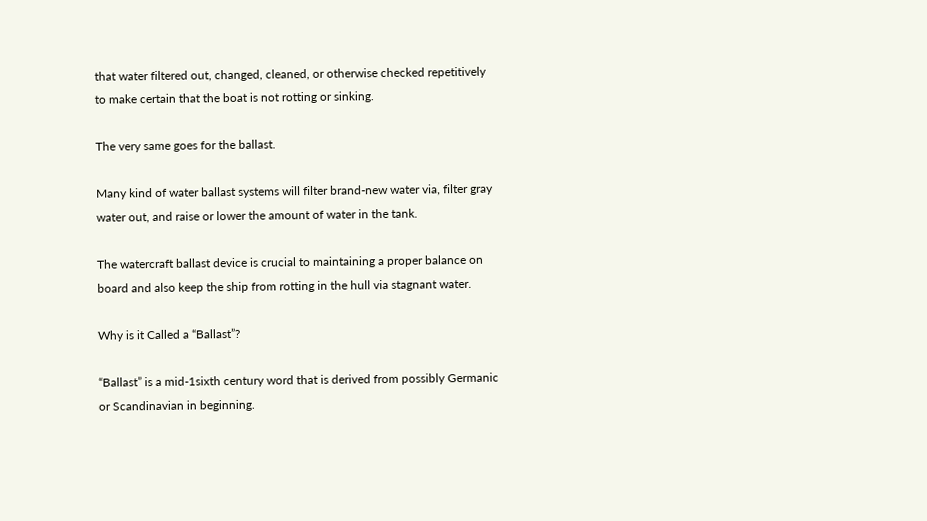that water filtered out, changed, cleaned, or otherwise checked repetitively to make certain that the boat is not rotting or sinking.

The very same goes for the ballast.

Many kind of water ballast systems will filter brand-new water via, filter gray water out, and raise or lower the amount of water in the tank.

The watercraft ballast device is crucial to maintaining a proper balance on board and also keep the ship from rotting in the hull via stagnant water.

Why is it Called a “Ballast”?

“Ballast” is a mid-1sixth century word that is derived from possibly Germanic or Scandinavian in beginning.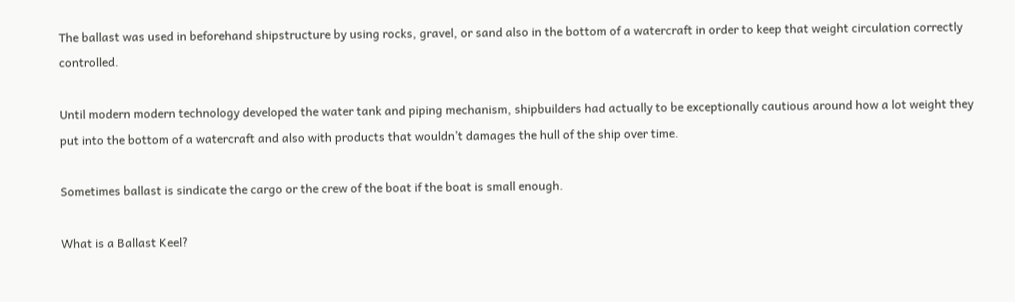The ballast was used in beforehand shipstructure by using rocks, gravel, or sand also in the bottom of a watercraft in order to keep that weight circulation correctly controlled.

Until modern modern technology developed the water tank and piping mechanism, shipbuilders had actually to be exceptionally cautious around how a lot weight they put into the bottom of a watercraft and also with products that wouldn’t damages the hull of the ship over time.

Sometimes ballast is sindicate the cargo or the crew of the boat if the boat is small enough.

What is a Ballast Keel?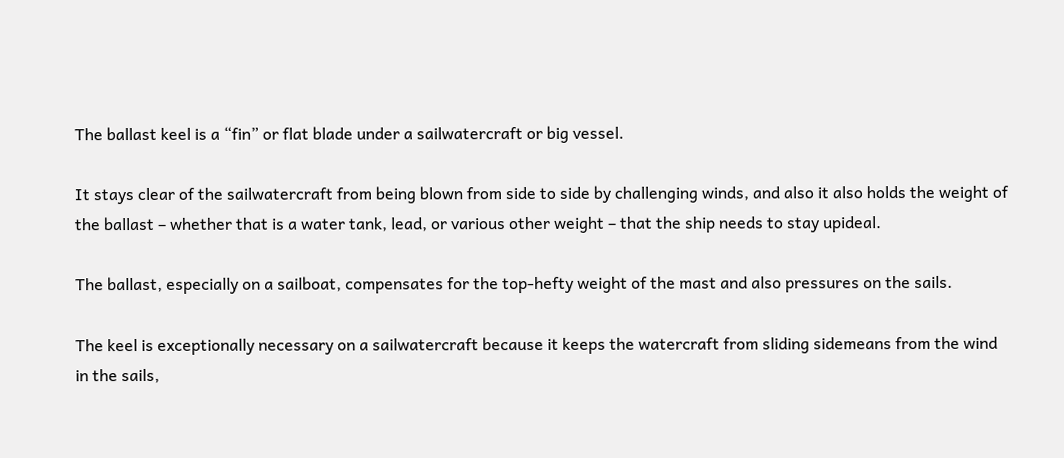The ballast keel is a “fin” or flat blade under a sailwatercraft or big vessel.

It stays clear of the sailwatercraft from being blown from side to side by challenging winds, and also it also holds the weight of the ballast – whether that is a water tank, lead, or various other weight – that the ship needs to stay upideal.

The ballast, especially on a sailboat, compensates for the top-hefty weight of the mast and also pressures on the sails.

The keel is exceptionally necessary on a sailwatercraft because it keeps the watercraft from sliding sidemeans from the wind in the sails,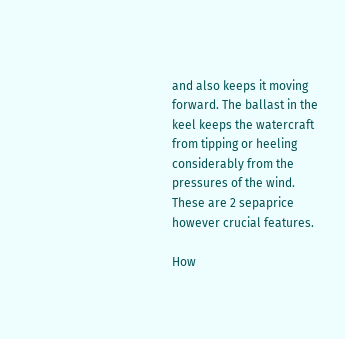and also keeps it moving forward. The ballast in the keel keeps the watercraft from tipping or heeling considerably from the pressures of the wind. These are 2 sepaprice however crucial features.

How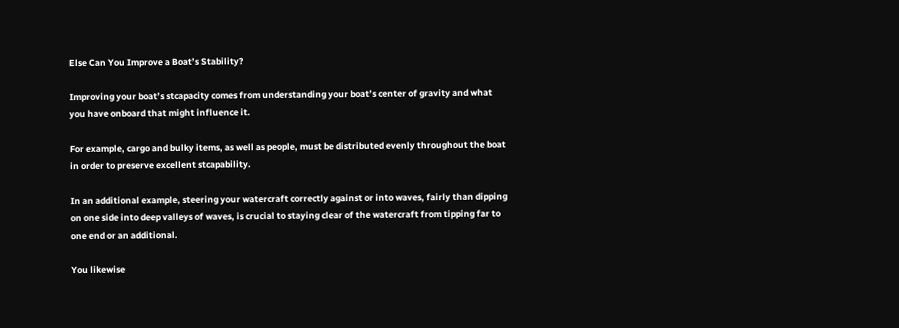Else Can You Improve a Boat’s Stability?

Improving your boat’s stcapacity comes from understanding your boat’s center of gravity and what you have onboard that might influence it.

For example, cargo and bulky items, as well as people, must be distributed evenly throughout the boat in order to preserve excellent stcapability.

In an additional example, steering your watercraft correctly against or into waves, fairly than dipping on one side into deep valleys of waves, is crucial to staying clear of the watercraft from tipping far to one end or an additional.

You likewise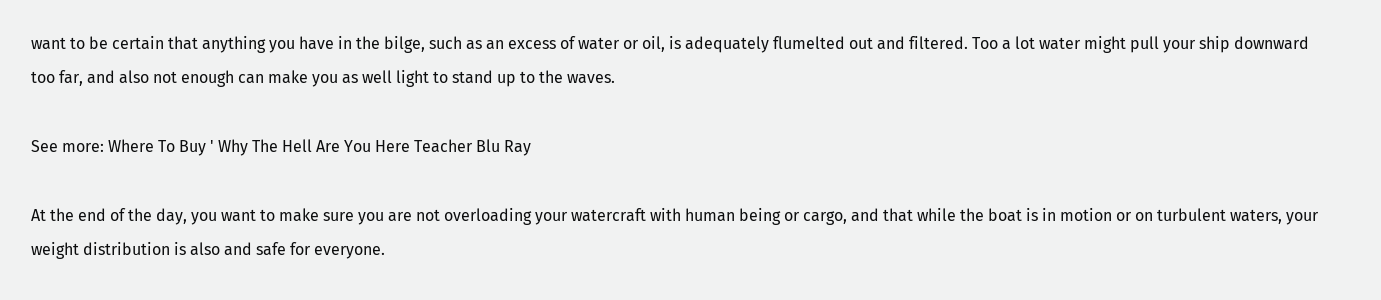want to be certain that anything you have in the bilge, such as an excess of water or oil, is adequately flumelted out and filtered. Too a lot water might pull your ship downward too far, and also not enough can make you as well light to stand up to the waves.

See more: Where To Buy ' Why The Hell Are You Here Teacher Blu Ray

At the end of the day, you want to make sure you are not overloading your watercraft with human being or cargo, and that while the boat is in motion or on turbulent waters, your weight distribution is also and safe for everyone.